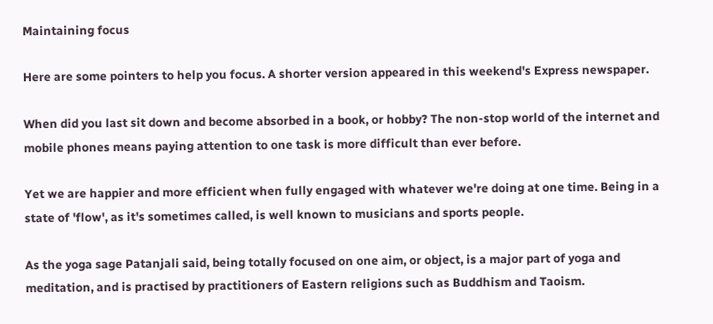Maintaining focus

Here are some pointers to help you focus. A shorter version appeared in this weekend's Express newspaper.

When did you last sit down and become absorbed in a book, or hobby? The non-stop world of the internet and mobile phones means paying attention to one task is more difficult than ever before.

Yet we are happier and more efficient when fully engaged with whatever we're doing at one time. Being in a state of 'flow', as it's sometimes called, is well known to musicians and sports people.

As the yoga sage Patanjali said, being totally focused on one aim, or object, is a major part of yoga and meditation, and is practised by practitioners of Eastern religions such as Buddhism and Taoism.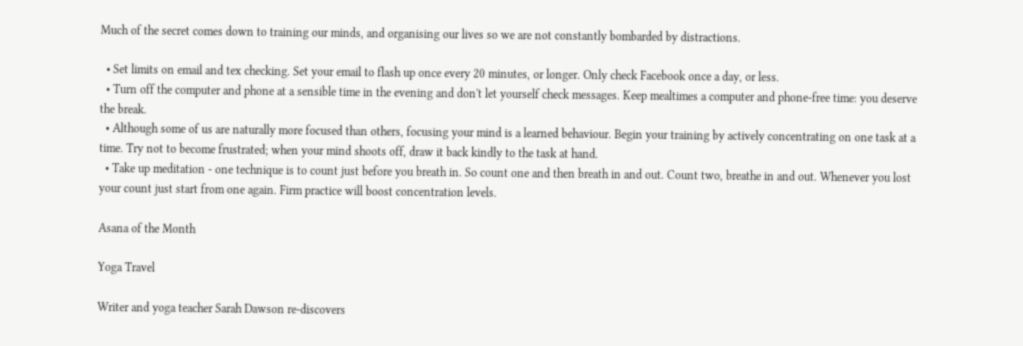Much of the secret comes down to training our minds, and organising our lives so we are not constantly bombarded by distractions.

  • Set limits on email and tex checking. Set your email to flash up once every 20 minutes, or longer. Only check Facebook once a day, or less.
  • Turn off the computer and phone at a sensible time in the evening and don't let yourself check messages. Keep mealtimes a computer and phone-free time: you deserve the break.
  • Although some of us are naturally more focused than others, focusing your mind is a learned behaviour. Begin your training by actively concentrating on one task at a time. Try not to become frustrated; when your mind shoots off, draw it back kindly to the task at hand.
  • Take up meditation - one technique is to count just before you breath in. So count one and then breath in and out. Count two, breathe in and out. Whenever you lost your count just start from one again. Firm practice will boost concentration levels.

Asana of the Month

Yoga Travel

Writer and yoga teacher Sarah Dawson re-discovers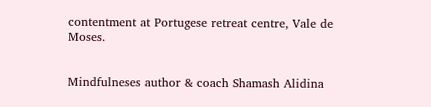contentment at Portugese retreat centre, Vale de Moses.


Mindfulneses author & coach Shamash Alidina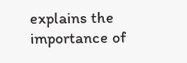explains the importance of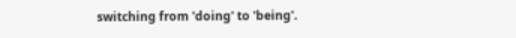switching from 'doing' to 'being'.